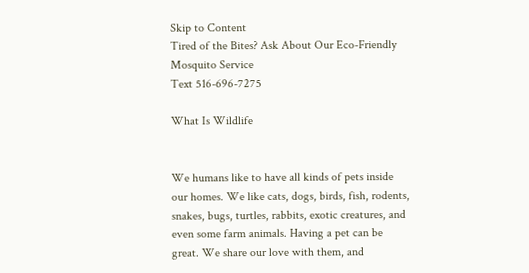Skip to Content
Tired of the Bites? Ask About Our Eco-Friendly Mosquito Service
Text 516-696-7275

What Is Wildlife


We humans like to have all kinds of pets inside our homes. We like cats, dogs, birds, fish, rodents, snakes, bugs, turtles, rabbits, exotic creatures, and even some farm animals. Having a pet can be great. We share our love with them, and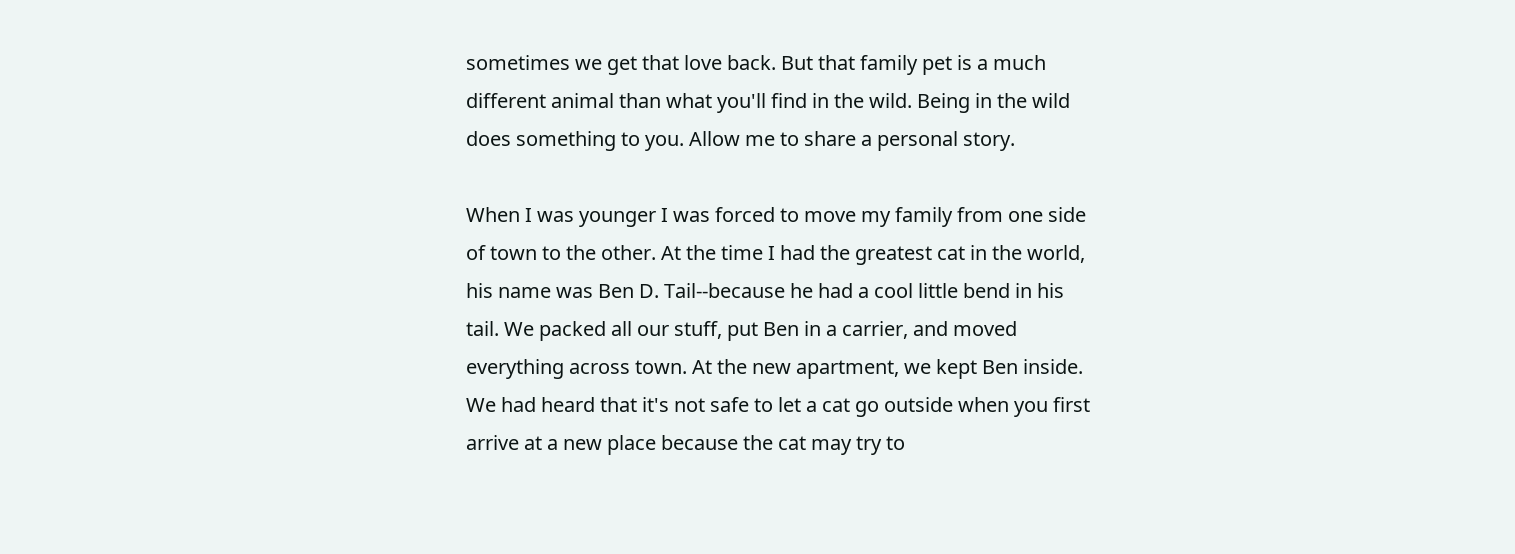sometimes we get that love back. But that family pet is a much different animal than what you'll find in the wild. Being in the wild does something to you. Allow me to share a personal story.

When I was younger I was forced to move my family from one side of town to the other. At the time I had the greatest cat in the world, his name was Ben D. Tail--because he had a cool little bend in his tail. We packed all our stuff, put Ben in a carrier, and moved everything across town. At the new apartment, we kept Ben inside. We had heard that it's not safe to let a cat go outside when you first arrive at a new place because the cat may try to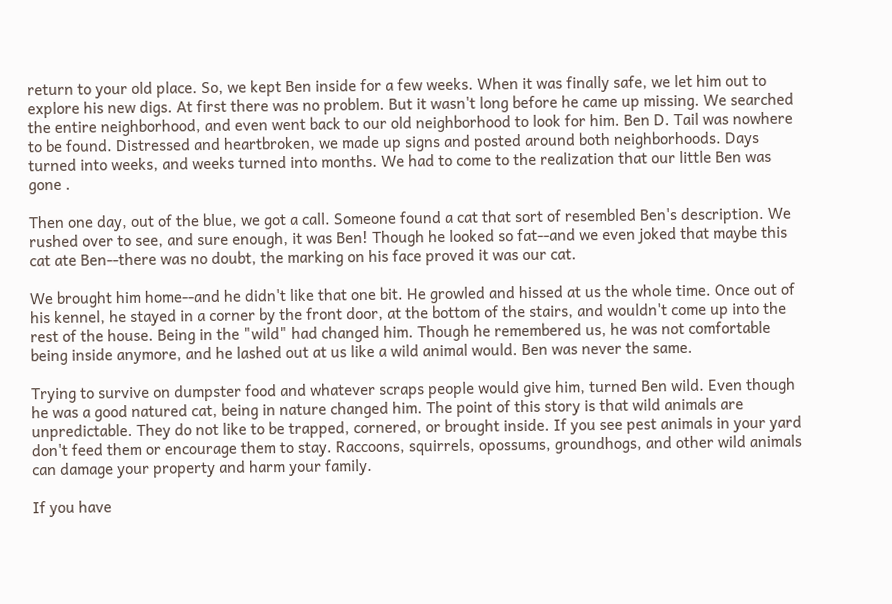return to your old place. So, we kept Ben inside for a few weeks. When it was finally safe, we let him out to explore his new digs. At first there was no problem. But it wasn't long before he came up missing. We searched the entire neighborhood, and even went back to our old neighborhood to look for him. Ben D. Tail was nowhere to be found. Distressed and heartbroken, we made up signs and posted around both neighborhoods. Days turned into weeks, and weeks turned into months. We had to come to the realization that our little Ben was gone .

Then one day, out of the blue, we got a call. Someone found a cat that sort of resembled Ben's description. We rushed over to see, and sure enough, it was Ben! Though he looked so fat--and we even joked that maybe this cat ate Ben--there was no doubt, the marking on his face proved it was our cat.

We brought him home--and he didn't like that one bit. He growled and hissed at us the whole time. Once out of his kennel, he stayed in a corner by the front door, at the bottom of the stairs, and wouldn't come up into the rest of the house. Being in the "wild" had changed him. Though he remembered us, he was not comfortable being inside anymore, and he lashed out at us like a wild animal would. Ben was never the same.

Trying to survive on dumpster food and whatever scraps people would give him, turned Ben wild. Even though he was a good natured cat, being in nature changed him. The point of this story is that wild animals are unpredictable. They do not like to be trapped, cornered, or brought inside. If you see pest animals in your yard don't feed them or encourage them to stay. Raccoons, squirrels, opossums, groundhogs, and other wild animals can damage your property and harm your family.

If you have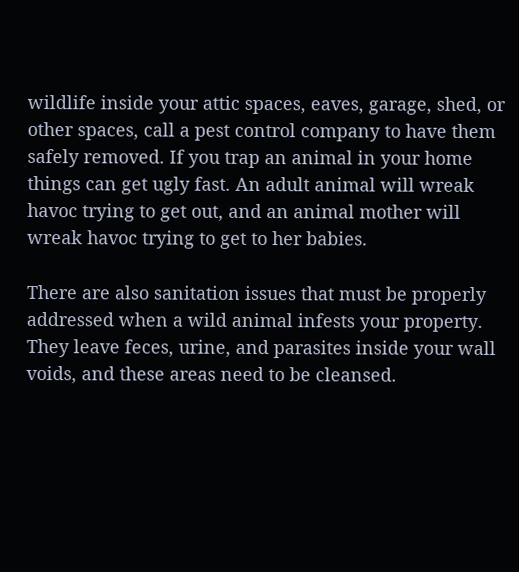wildlife inside your attic spaces, eaves, garage, shed, or other spaces, call a pest control company to have them safely removed. If you trap an animal in your home things can get ugly fast. An adult animal will wreak havoc trying to get out, and an animal mother will wreak havoc trying to get to her babies.

There are also sanitation issues that must be properly addressed when a wild animal infests your property. They leave feces, urine, and parasites inside your wall voids, and these areas need to be cleansed.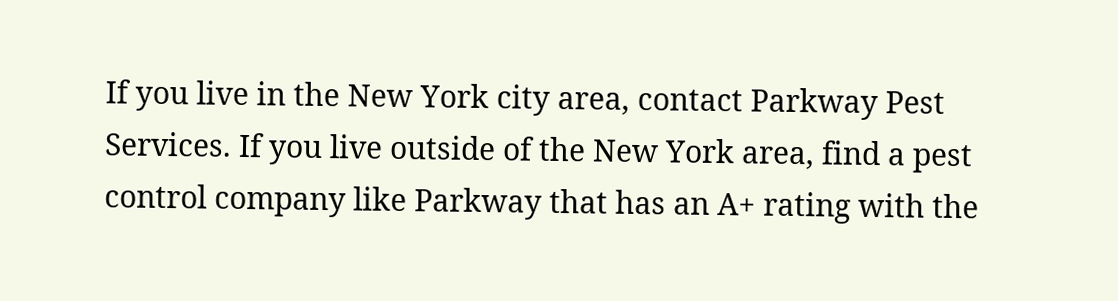If you live in the New York city area, contact Parkway Pest Services. If you live outside of the New York area, find a pest control company like Parkway that has an A+ rating with the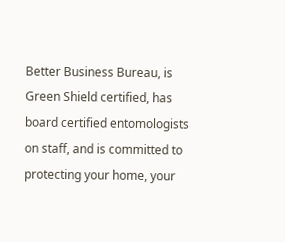Better Business Bureau, is Green Shield certified, has board certified entomologists on staff, and is committed to protecting your home, your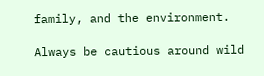family, and the environment.

Always be cautious around wild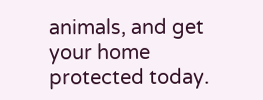animals, and get your home protected today.